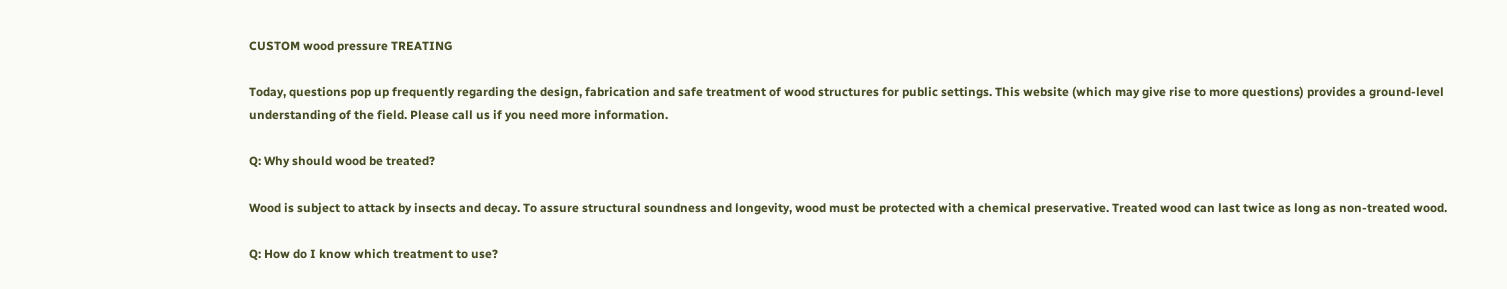CUSTOM wood pressure TREATING

Today, questions pop up frequently regarding the design, fabrication and safe treatment of wood structures for public settings. This website (which may give rise to more questions) provides a ground-level understanding of the field. Please call us if you need more information.

Q: Why should wood be treated?

Wood is subject to attack by insects and decay. To assure structural soundness and longevity, wood must be protected with a chemical preservative. Treated wood can last twice as long as non-treated wood.

Q: How do I know which treatment to use?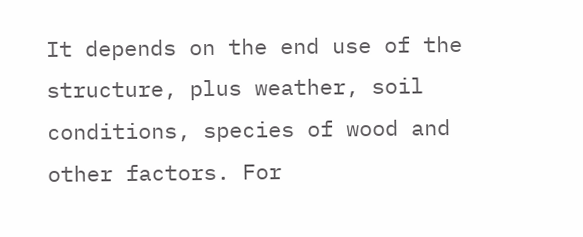It depends on the end use of the structure, plus weather, soil conditions, species of wood and other factors. For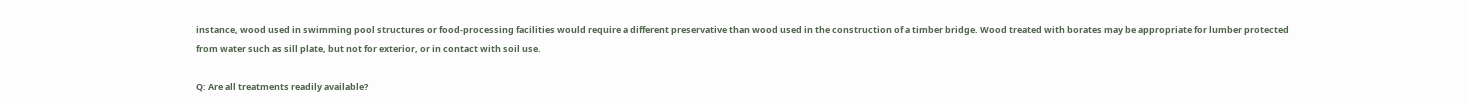instance, wood used in swimming pool structures or food-processing facilities would require a different preservative than wood used in the construction of a timber bridge. Wood treated with borates may be appropriate for lumber protected from water such as sill plate, but not for exterior, or in contact with soil use.

Q: Are all treatments readily available?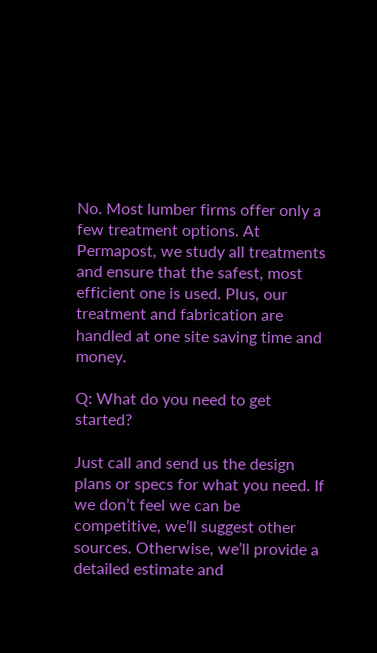No. Most lumber firms offer only a few treatment options. At Permapost, we study all treatments and ensure that the safest, most efficient one is used. Plus, our treatment and fabrication are handled at one site saving time and money.

Q: What do you need to get started?

Just call and send us the design plans or specs for what you need. If we don’t feel we can be competitive, we’ll suggest other sources. Otherwise, we’ll provide a detailed estimate and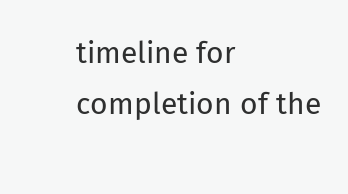timeline for completion of the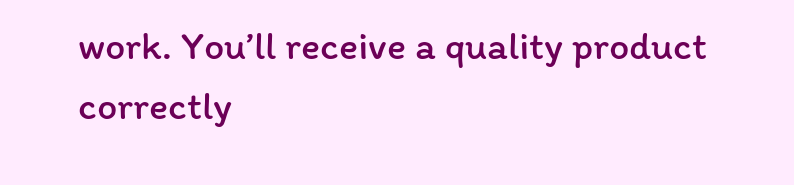work. You’ll receive a quality product correctly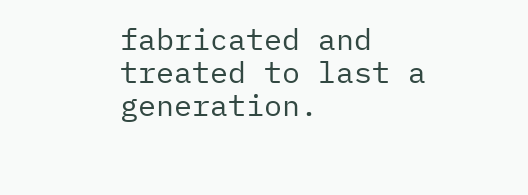fabricated and treated to last a generation.